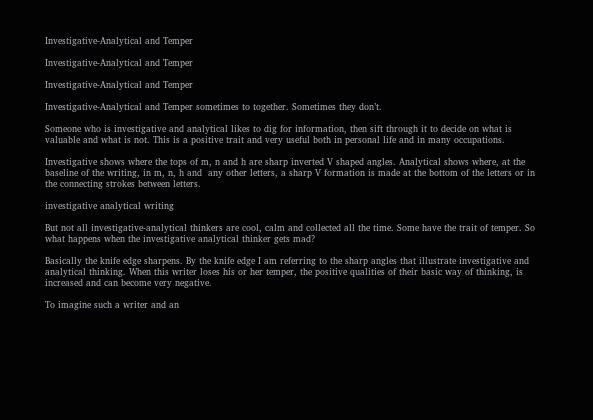Investigative-Analytical and Temper

Investigative-Analytical and Temper

Investigative-Analytical and Temper

Investigative-Analytical and Temper sometimes to together. Sometimes they don’t.

Someone who is investigative and analytical likes to dig for information, then sift through it to decide on what is valuable and what is not. This is a positive trait and very useful both in personal life and in many occupations.

Investigative shows where the tops of m, n and h are sharp inverted V shaped angles. Analytical shows where, at the baseline of the writing, in m, n, h and  any other letters, a sharp V formation is made at the bottom of the letters or in the connecting strokes between letters.

investigative analytical writing

But not all investigative-analytical thinkers are cool, calm and collected all the time. Some have the trait of temper. So what happens when the investigative analytical thinker gets mad?

Basically the knife edge sharpens. By the knife edge I am referring to the sharp angles that illustrate investigative and analytical thinking. When this writer loses his or her temper, the positive qualities of their basic way of thinking, is increased and can become very negative.

To imagine such a writer and an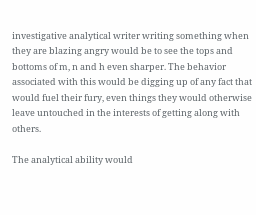investigative analytical writer writing something when they are blazing angry would be to see the tops and bottoms of m, n and h even sharper. The behavior associated with this would be digging up of any fact that would fuel their fury, even things they would otherwise leave untouched in the interests of getting along with others.

The analytical ability would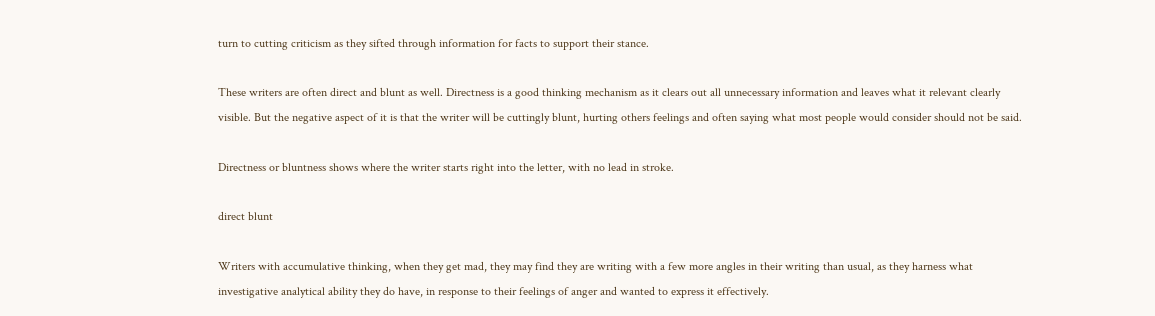turn to cutting criticism as they sifted through information for facts to support their stance.

These writers are often direct and blunt as well. Directness is a good thinking mechanism as it clears out all unnecessary information and leaves what it relevant clearly visible. But the negative aspect of it is that the writer will be cuttingly blunt, hurting others feelings and often saying what most people would consider should not be said.

Directness or bluntness shows where the writer starts right into the letter, with no lead in stroke.

direct blunt

Writers with accumulative thinking, when they get mad, they may find they are writing with a few more angles in their writing than usual, as they harness what investigative analytical ability they do have, in response to their feelings of anger and wanted to express it effectively.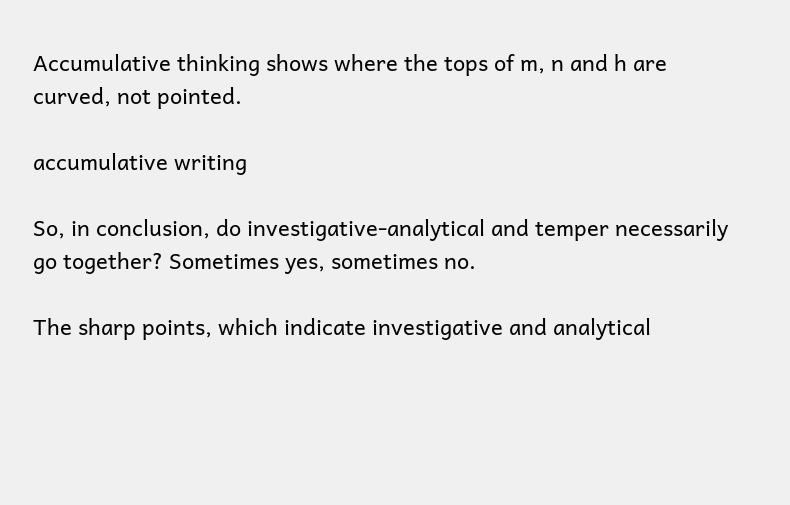Accumulative thinking shows where the tops of m, n and h are curved, not pointed.

accumulative writing

So, in conclusion, do investigative-analytical and temper necessarily go together? Sometimes yes, sometimes no.

The sharp points, which indicate investigative and analytical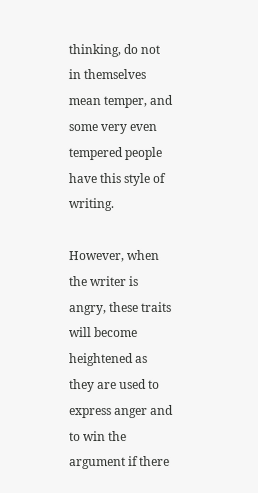thinking, do not in themselves mean temper, and some very even tempered people have this style of writing.

However, when the writer is angry, these traits will become heightened as they are used to express anger and to win the argument if there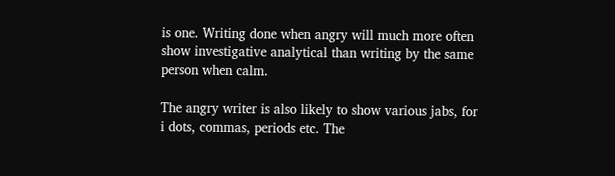is one. Writing done when angry will much more often show investigative analytical than writing by the same person when calm.

The angry writer is also likely to show various jabs, for i dots, commas, periods etc. The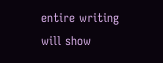entire writing will show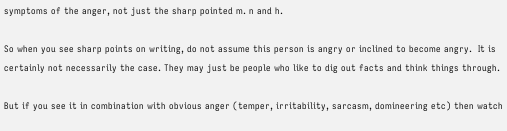symptoms of the anger, not just the sharp pointed m. n and h.

So when you see sharp points on writing, do not assume this person is angry or inclined to become angry.  It is certainly not necessarily the case. They may just be people who like to dig out facts and think things through.

But if you see it in combination with obvious anger (temper, irritability, sarcasm, domineering etc) then watch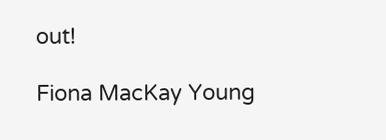out!

Fiona MacKay Young